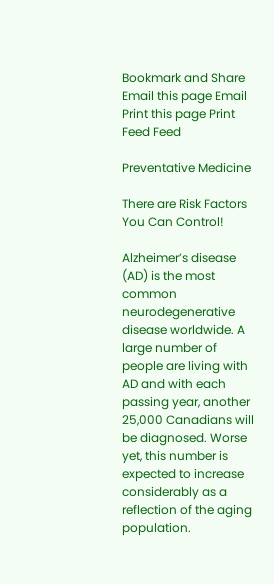Bookmark and Share Email this page Email Print this page Print Feed Feed

Preventative Medicine

There are Risk Factors You Can Control!

Alzheimer’s disease (AD) is the most common neurodegenerative disease worldwide. A large number of people are living with AD and with each passing year, another 25,000 Canadians will be diagnosed. Worse yet, this number is expected to increase considerably as a reflection of the aging population.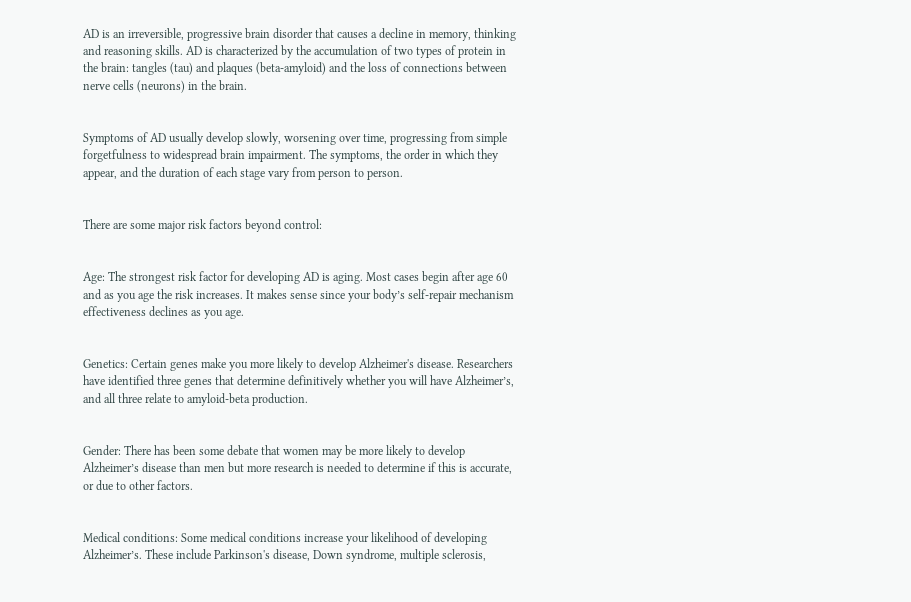AD is an irreversible, progressive brain disorder that causes a decline in memory, thinking and reasoning skills. AD is characterized by the accumulation of two types of protein in the brain: tangles (tau) and plaques (beta-amyloid) and the loss of connections between nerve cells (neurons) in the brain.


Symptoms of AD usually develop slowly, worsening over time, progressing from simple forgetfulness to widespread brain impairment. The symptoms, the order in which they appear, and the duration of each stage vary from person to person.


There are some major risk factors beyond control:


Age: The strongest risk factor for developing AD is aging. Most cases begin after age 60 and as you age the risk increases. It makes sense since your body’s self-repair mechanism effectiveness declines as you age.


Genetics: Certain genes make you more likely to develop Alzheimer's disease. Researchers have identified three genes that determine definitively whether you will have Alzheimer’s, and all three relate to amyloid-beta production.


Gender: There has been some debate that women may be more likely to develop Alzheimer’s disease than men but more research is needed to determine if this is accurate, or due to other factors.


Medical conditions: Some medical conditions increase your likelihood of developing Alzheimer’s. These include Parkinson's disease, Down syndrome, multiple sclerosis,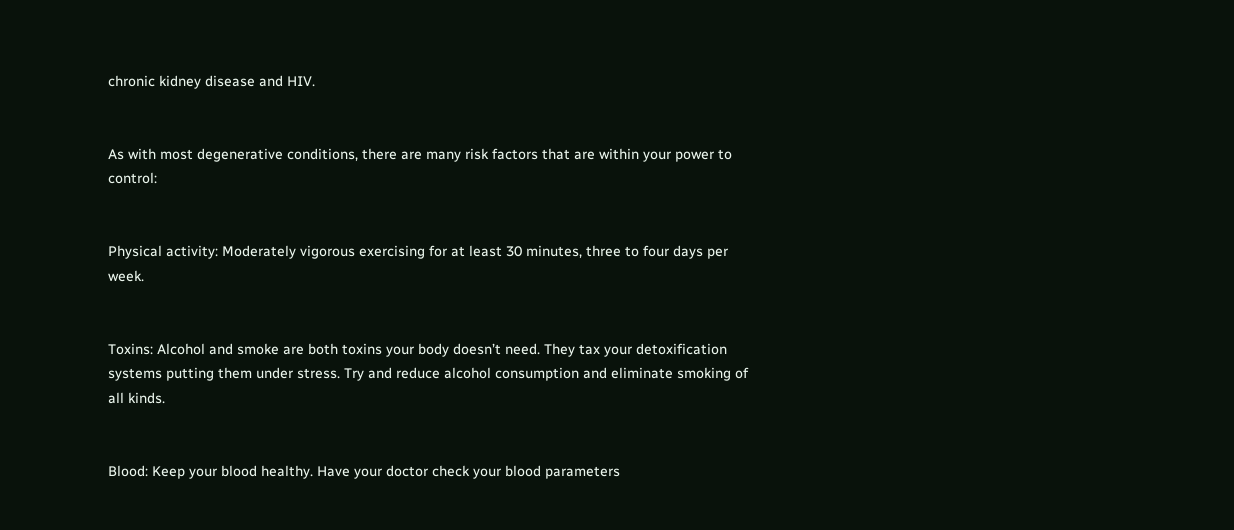chronic kidney disease and HIV.


As with most degenerative conditions, there are many risk factors that are within your power to control:


Physical activity: Moderately vigorous exercising for at least 30 minutes, three to four days per week.


Toxins: Alcohol and smoke are both toxins your body doesn’t need. They tax your detoxification systems putting them under stress. Try and reduce alcohol consumption and eliminate smoking of all kinds.


Blood: Keep your blood healthy. Have your doctor check your blood parameters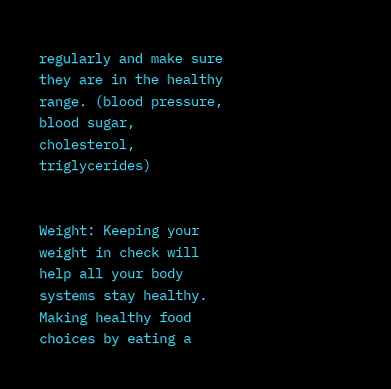regularly and make sure they are in the healthy range. (blood pressure, blood sugar, cholesterol, triglycerides)


Weight: Keeping your weight in check will help all your body systems stay healthy. Making healthy food choices by eating a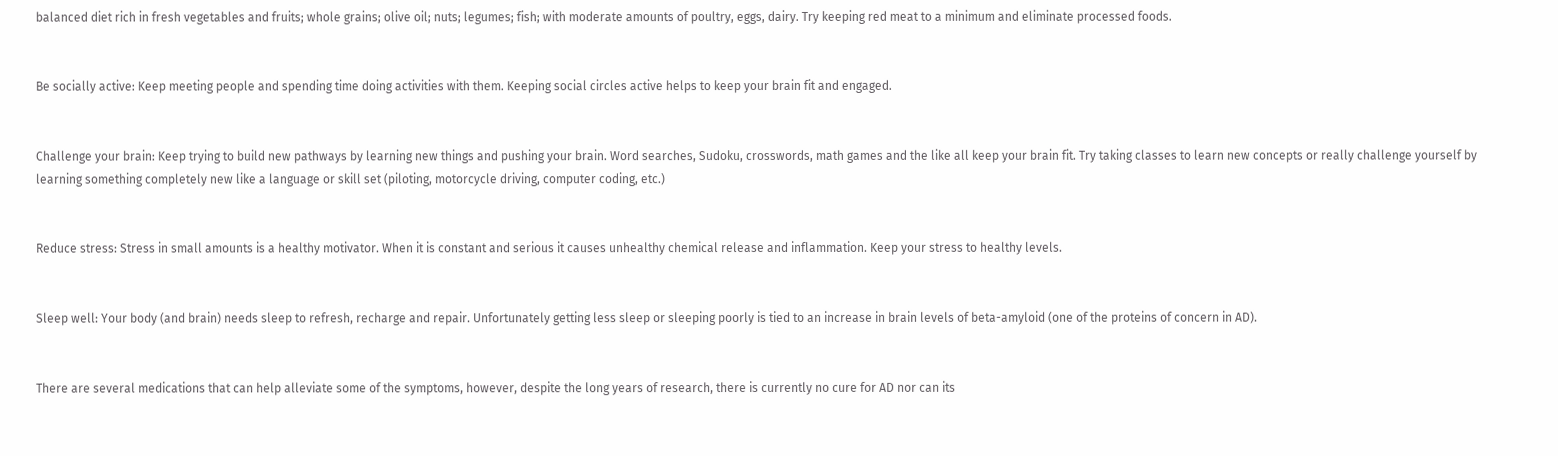balanced diet rich in fresh vegetables and fruits; whole grains; olive oil; nuts; legumes; fish; with moderate amounts of poultry, eggs, dairy. Try keeping red meat to a minimum and eliminate processed foods.


Be socially active: Keep meeting people and spending time doing activities with them. Keeping social circles active helps to keep your brain fit and engaged.


Challenge your brain: Keep trying to build new pathways by learning new things and pushing your brain. Word searches, Sudoku, crosswords, math games and the like all keep your brain fit. Try taking classes to learn new concepts or really challenge yourself by learning something completely new like a language or skill set (piloting, motorcycle driving, computer coding, etc.)


Reduce stress: Stress in small amounts is a healthy motivator. When it is constant and serious it causes unhealthy chemical release and inflammation. Keep your stress to healthy levels.


Sleep well: Your body (and brain) needs sleep to refresh, recharge and repair. Unfortunately getting less sleep or sleeping poorly is tied to an increase in brain levels of beta-amyloid (one of the proteins of concern in AD).


There are several medications that can help alleviate some of the symptoms, however, despite the long years of research, there is currently no cure for AD nor can its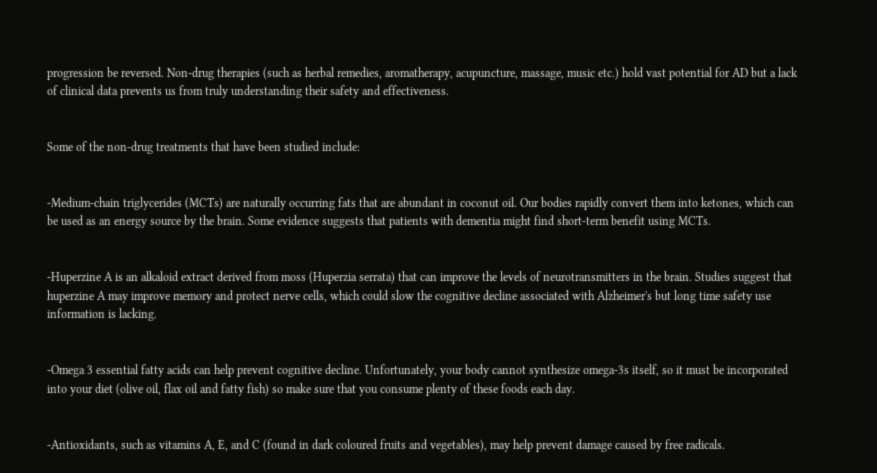progression be reversed. Non-drug therapies (such as herbal remedies, aromatherapy, acupuncture, massage, music etc.) hold vast potential for AD but a lack of clinical data prevents us from truly understanding their safety and effectiveness.


Some of the non-drug treatments that have been studied include:


-Medium-chain triglycerides (MCTs) are naturally occurring fats that are abundant in coconut oil. Our bodies rapidly convert them into ketones, which can be used as an energy source by the brain. Some evidence suggests that patients with dementia might find short-term benefit using MCTs.


-Huperzine A is an alkaloid extract derived from moss (Huperzia serrata) that can improve the levels of neurotransmitters in the brain. Studies suggest that huperzine A may improve memory and protect nerve cells, which could slow the cognitive decline associated with Alzheimer's but long time safety use information is lacking.


-Omega 3 essential fatty acids can help prevent cognitive decline. Unfortunately, your body cannot synthesize omega-3s itself, so it must be incorporated into your diet (olive oil, flax oil and fatty fish) so make sure that you consume plenty of these foods each day.


-Antioxidants, such as vitamins A, E, and C (found in dark coloured fruits and vegetables), may help prevent damage caused by free radicals.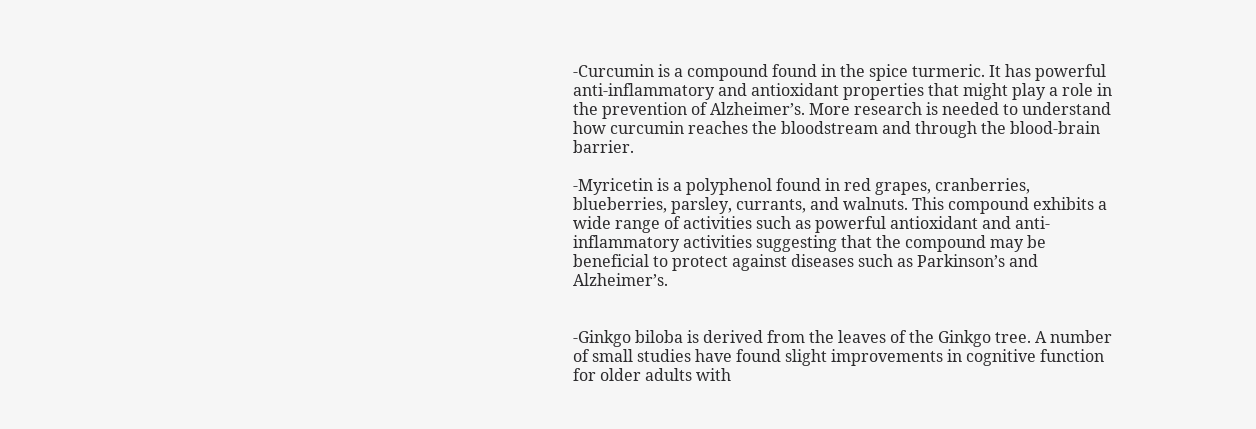-Curcumin is a compound found in the spice turmeric. It has powerful anti-inflammatory and antioxidant properties that might play a role in the prevention of Alzheimer’s. More research is needed to understand how curcumin reaches the bloodstream and through the blood-brain barrier.

-Myricetin is a polyphenol found in red grapes, cranberries, blueberries, parsley, currants, and walnuts. This compound exhibits a wide range of activities such as powerful antioxidant and anti-inflammatory activities suggesting that the compound may be beneficial to protect against diseases such as Parkinson’s and Alzheimer’s.


-Ginkgo biloba is derived from the leaves of the Ginkgo tree. A number of small studies have found slight improvements in cognitive function for older adults with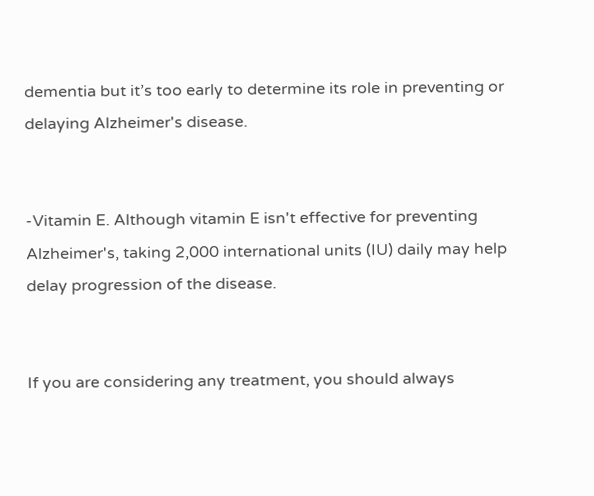dementia but it’s too early to determine its role in preventing or delaying Alzheimer's disease.


-Vitamin E. Although vitamin E isn't effective for preventing Alzheimer's, taking 2,000 international units (IU) daily may help delay progression of the disease.


If you are considering any treatment, you should always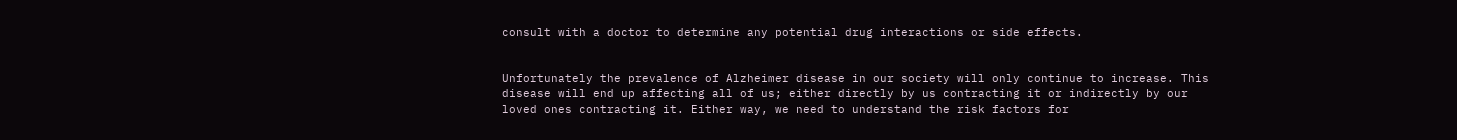consult with a doctor to determine any potential drug interactions or side effects.


Unfortunately the prevalence of Alzheimer disease in our society will only continue to increase. This disease will end up affecting all of us; either directly by us contracting it or indirectly by our loved ones contracting it. Either way, we need to understand the risk factors for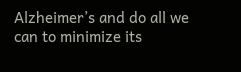Alzheimer’s and do all we can to minimize its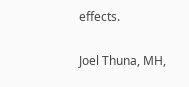effects.

Joel Thuna, MH,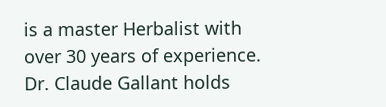is a master Herbalist with over 30 years of experience. Dr. Claude Gallant holds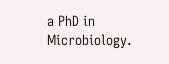a PhD in Microbiology.